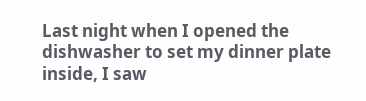Last night when I opened the dishwasher to set my dinner plate inside, I saw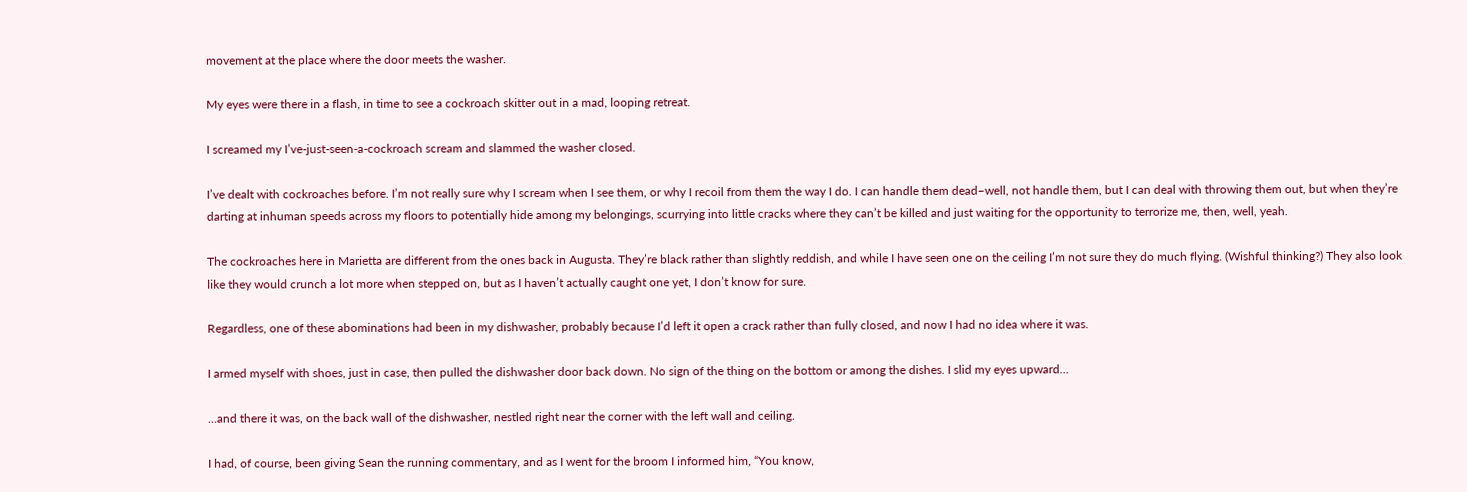movement at the place where the door meets the washer.

My eyes were there in a flash, in time to see a cockroach skitter out in a mad, looping retreat.

I screamed my I’ve-just-seen-a-cockroach scream and slammed the washer closed.

I’ve dealt with cockroaches before. I’m not really sure why I scream when I see them, or why I recoil from them the way I do. I can handle them dead–well, not handle them, but I can deal with throwing them out, but when they’re darting at inhuman speeds across my floors to potentially hide among my belongings, scurrying into little cracks where they can’t be killed and just waiting for the opportunity to terrorize me, then, well, yeah.

The cockroaches here in Marietta are different from the ones back in Augusta. They’re black rather than slightly reddish, and while I have seen one on the ceiling I’m not sure they do much flying. (Wishful thinking?) They also look like they would crunch a lot more when stepped on, but as I haven’t actually caught one yet, I don’t know for sure.

Regardless, one of these abominations had been in my dishwasher, probably because I’d left it open a crack rather than fully closed, and now I had no idea where it was.

I armed myself with shoes, just in case, then pulled the dishwasher door back down. No sign of the thing on the bottom or among the dishes. I slid my eyes upward…

…and there it was, on the back wall of the dishwasher, nestled right near the corner with the left wall and ceiling.

I had, of course, been giving Sean the running commentary, and as I went for the broom I informed him, “You know,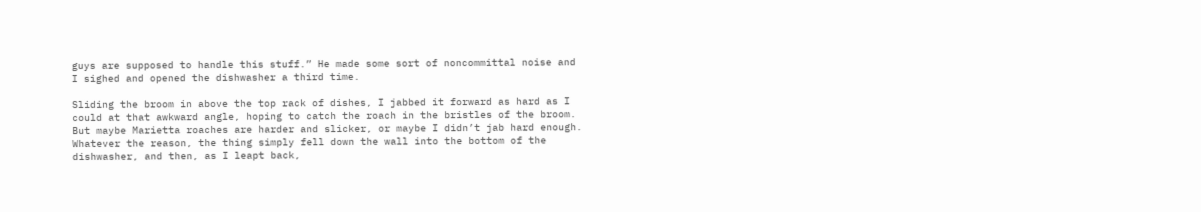guys are supposed to handle this stuff.” He made some sort of noncommittal noise and I sighed and opened the dishwasher a third time.

Sliding the broom in above the top rack of dishes, I jabbed it forward as hard as I could at that awkward angle, hoping to catch the roach in the bristles of the broom. But maybe Marietta roaches are harder and slicker, or maybe I didn’t jab hard enough. Whatever the reason, the thing simply fell down the wall into the bottom of the dishwasher, and then, as I leapt back,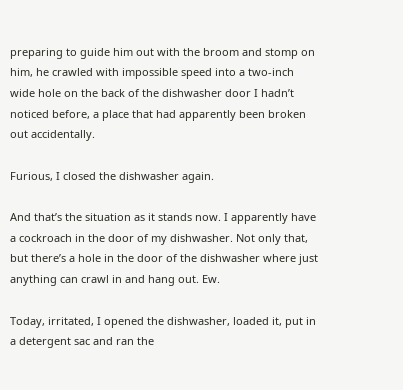preparing to guide him out with the broom and stomp on him, he crawled with impossible speed into a two-inch wide hole on the back of the dishwasher door I hadn’t noticed before, a place that had apparently been broken out accidentally.

Furious, I closed the dishwasher again.

And that’s the situation as it stands now. I apparently have a cockroach in the door of my dishwasher. Not only that, but there’s a hole in the door of the dishwasher where just anything can crawl in and hang out. Ew.

Today, irritated, I opened the dishwasher, loaded it, put in a detergent sac and ran the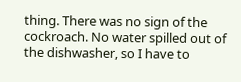thing. There was no sign of the cockroach. No water spilled out of the dishwasher, so I have to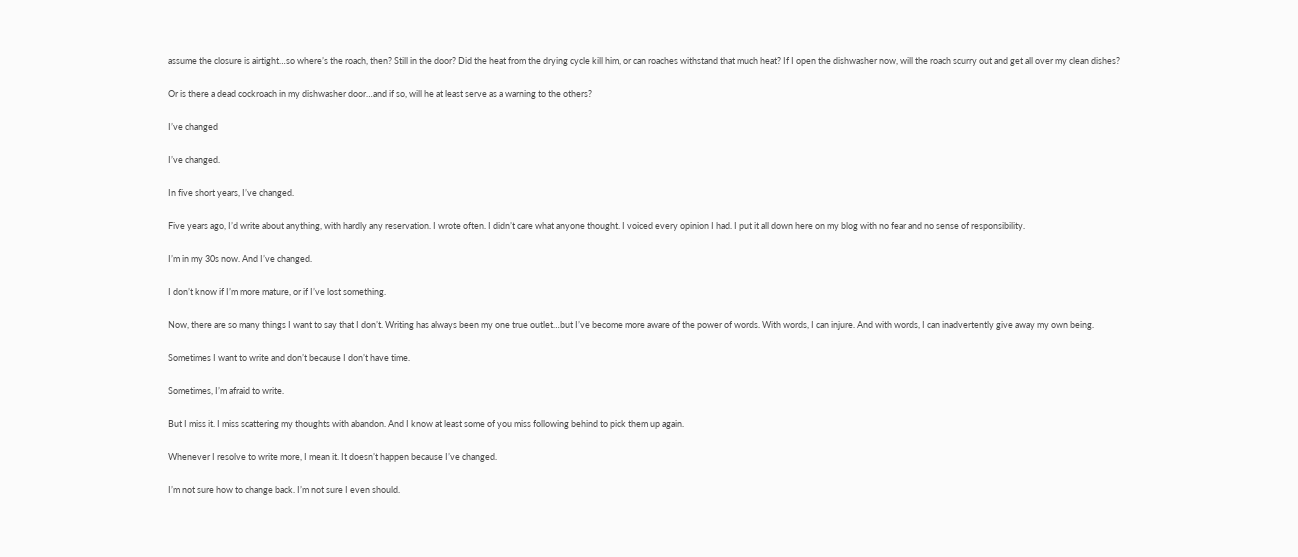assume the closure is airtight…so where’s the roach, then? Still in the door? Did the heat from the drying cycle kill him, or can roaches withstand that much heat? If I open the dishwasher now, will the roach scurry out and get all over my clean dishes?

Or is there a dead cockroach in my dishwasher door…and if so, will he at least serve as a warning to the others?

I’ve changed

I’ve changed.

In five short years, I’ve changed.

Five years ago, I’d write about anything, with hardly any reservation. I wrote often. I didn’t care what anyone thought. I voiced every opinion I had. I put it all down here on my blog with no fear and no sense of responsibility.

I’m in my 30s now. And I’ve changed.

I don’t know if I’m more mature, or if I’ve lost something.

Now, there are so many things I want to say that I don’t. Writing has always been my one true outlet…but I’ve become more aware of the power of words. With words, I can injure. And with words, I can inadvertently give away my own being.

Sometimes I want to write and don’t because I don’t have time.

Sometimes, I’m afraid to write.

But I miss it. I miss scattering my thoughts with abandon. And I know at least some of you miss following behind to pick them up again.

Whenever I resolve to write more, I mean it. It doesn’t happen because I’ve changed.

I’m not sure how to change back. I’m not sure I even should.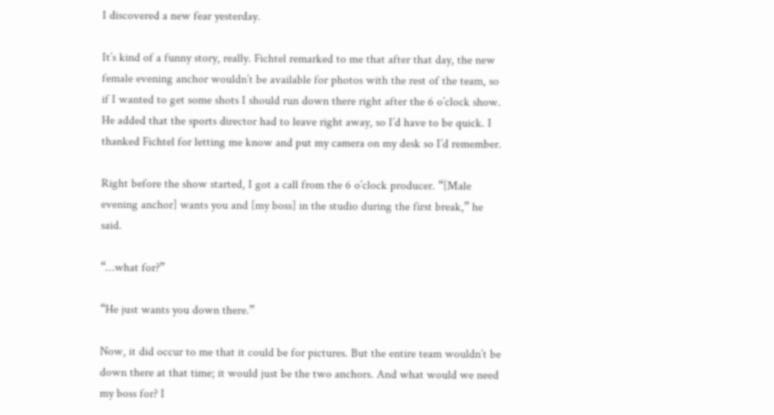I discovered a new fear yesterday.

It’s kind of a funny story, really. Fichtel remarked to me that after that day, the new female evening anchor wouldn’t be available for photos with the rest of the team, so if I wanted to get some shots I should run down there right after the 6 o’clock show. He added that the sports director had to leave right away, so I’d have to be quick. I thanked Fichtel for letting me know and put my camera on my desk so I’d remember.

Right before the show started, I got a call from the 6 o’clock producer. “[Male evening anchor] wants you and [my boss] in the studio during the first break,” he said.

“…what for?”

“He just wants you down there.”

Now, it did occur to me that it could be for pictures. But the entire team wouldn’t be down there at that time; it would just be the two anchors. And what would we need my boss for? I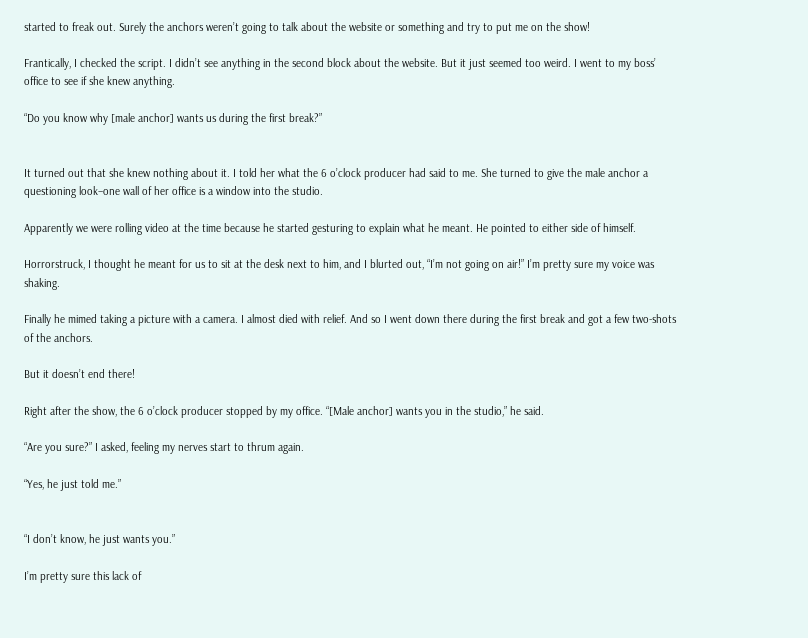started to freak out. Surely the anchors weren’t going to talk about the website or something and try to put me on the show!

Frantically, I checked the script. I didn’t see anything in the second block about the website. But it just seemed too weird. I went to my boss’ office to see if she knew anything.

“Do you know why [male anchor] wants us during the first break?”


It turned out that she knew nothing about it. I told her what the 6 o’clock producer had said to me. She turned to give the male anchor a questioning look–one wall of her office is a window into the studio.

Apparently we were rolling video at the time because he started gesturing to explain what he meant. He pointed to either side of himself.

Horrorstruck, I thought he meant for us to sit at the desk next to him, and I blurted out, “I’m not going on air!” I’m pretty sure my voice was shaking.

Finally he mimed taking a picture with a camera. I almost died with relief. And so I went down there during the first break and got a few two-shots of the anchors.

But it doesn’t end there!

Right after the show, the 6 o’clock producer stopped by my office. “[Male anchor] wants you in the studio,” he said.

“Are you sure?” I asked, feeling my nerves start to thrum again.

“Yes, he just told me.”


“I don’t know, he just wants you.”

I’m pretty sure this lack of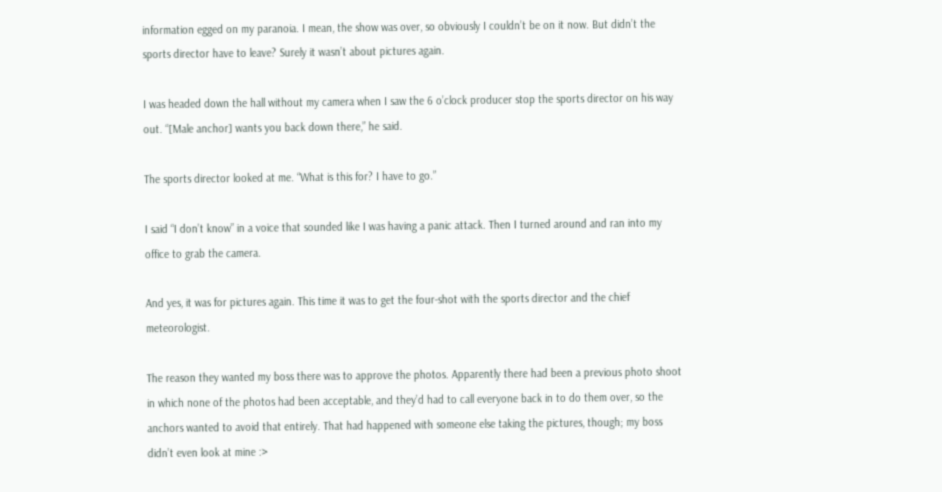information egged on my paranoia. I mean, the show was over, so obviously I couldn’t be on it now. But didn’t the sports director have to leave? Surely it wasn’t about pictures again.

I was headed down the hall without my camera when I saw the 6 o’clock producer stop the sports director on his way out. “[Male anchor] wants you back down there,” he said.

The sports director looked at me. “What is this for? I have to go.”

I said “I don’t know” in a voice that sounded like I was having a panic attack. Then I turned around and ran into my office to grab the camera.

And yes, it was for pictures again. This time it was to get the four-shot with the sports director and the chief meteorologist.

The reason they wanted my boss there was to approve the photos. Apparently there had been a previous photo shoot in which none of the photos had been acceptable, and they’d had to call everyone back in to do them over, so the anchors wanted to avoid that entirely. That had happened with someone else taking the pictures, though; my boss didn’t even look at mine :>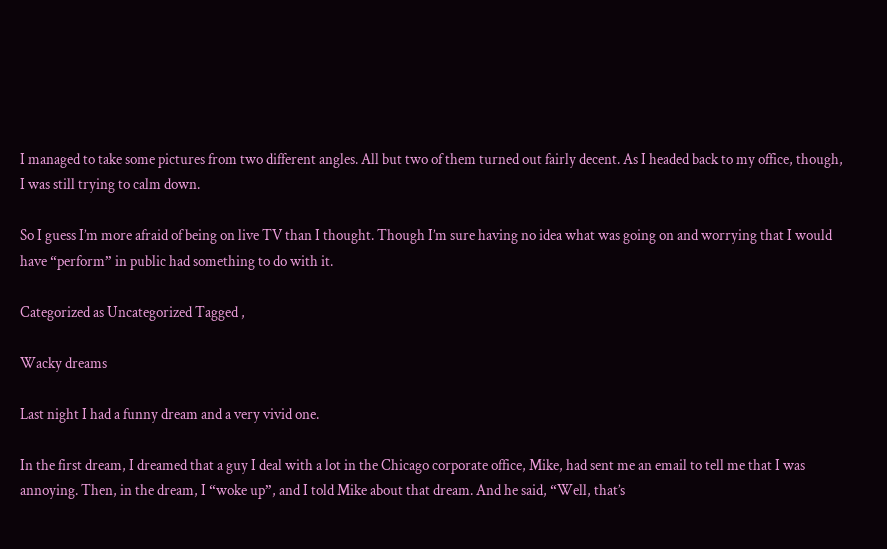I managed to take some pictures from two different angles. All but two of them turned out fairly decent. As I headed back to my office, though, I was still trying to calm down.

So I guess I’m more afraid of being on live TV than I thought. Though I’m sure having no idea what was going on and worrying that I would have “perform” in public had something to do with it.

Categorized as Uncategorized Tagged ,

Wacky dreams

Last night I had a funny dream and a very vivid one.

In the first dream, I dreamed that a guy I deal with a lot in the Chicago corporate office, Mike, had sent me an email to tell me that I was annoying. Then, in the dream, I “woke up”, and I told Mike about that dream. And he said, “Well, that’s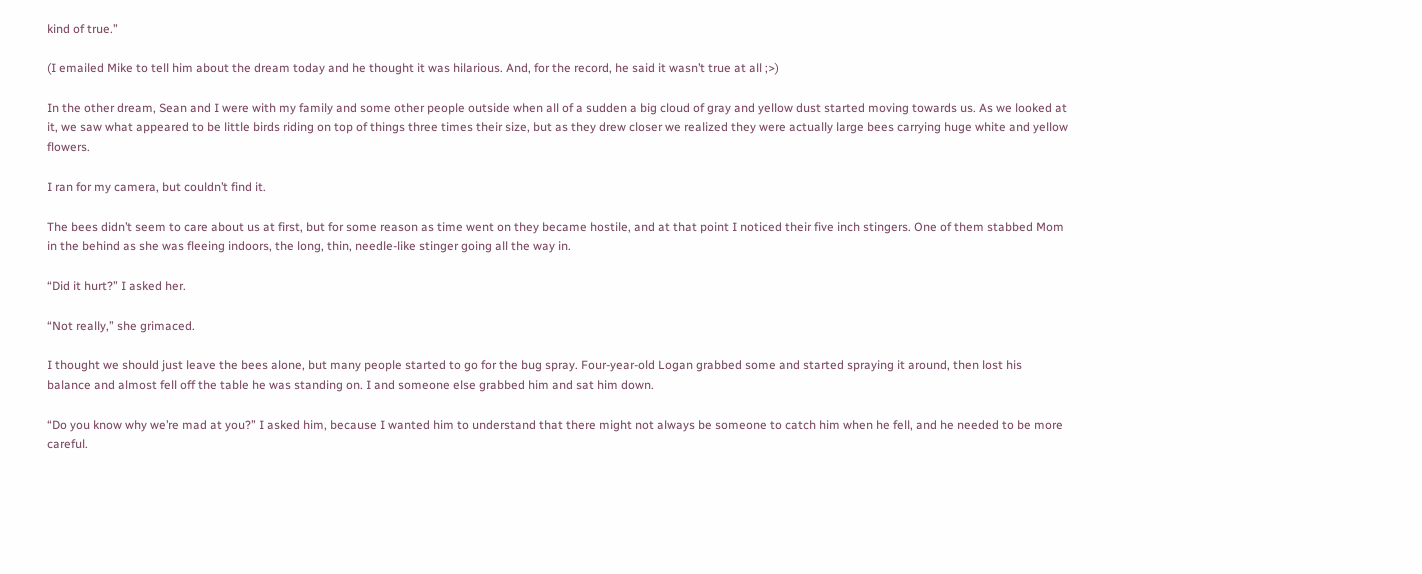kind of true.”

(I emailed Mike to tell him about the dream today and he thought it was hilarious. And, for the record, he said it wasn’t true at all ;>)

In the other dream, Sean and I were with my family and some other people outside when all of a sudden a big cloud of gray and yellow dust started moving towards us. As we looked at it, we saw what appeared to be little birds riding on top of things three times their size, but as they drew closer we realized they were actually large bees carrying huge white and yellow flowers.

I ran for my camera, but couldn’t find it.

The bees didn’t seem to care about us at first, but for some reason as time went on they became hostile, and at that point I noticed their five inch stingers. One of them stabbed Mom in the behind as she was fleeing indoors, the long, thin, needle-like stinger going all the way in.

“Did it hurt?” I asked her.

“Not really,” she grimaced.

I thought we should just leave the bees alone, but many people started to go for the bug spray. Four-year-old Logan grabbed some and started spraying it around, then lost his balance and almost fell off the table he was standing on. I and someone else grabbed him and sat him down.

“Do you know why we’re mad at you?” I asked him, because I wanted him to understand that there might not always be someone to catch him when he fell, and he needed to be more careful.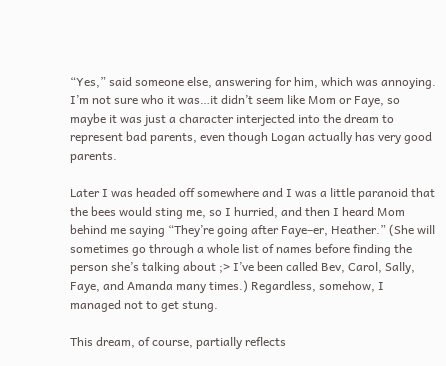“Yes,” said someone else, answering for him, which was annoying. I’m not sure who it was…it didn’t seem like Mom or Faye, so maybe it was just a character interjected into the dream to represent bad parents, even though Logan actually has very good parents.

Later I was headed off somewhere and I was a little paranoid that the bees would sting me, so I hurried, and then I heard Mom behind me saying “They’re going after Faye–er, Heather.” (She will sometimes go through a whole list of names before finding the person she’s talking about ;> I’ve been called Bev, Carol, Sally, Faye, and Amanda many times.) Regardless, somehow, I managed not to get stung.

This dream, of course, partially reflects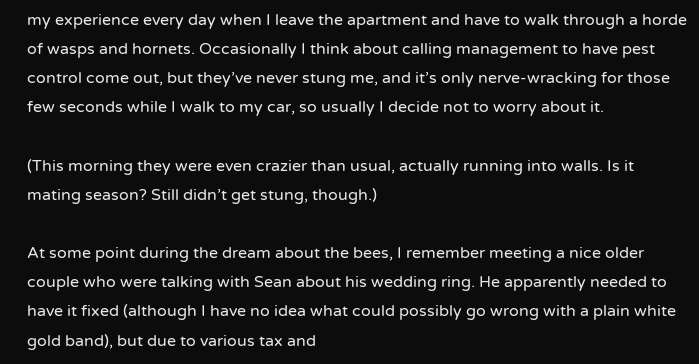my experience every day when I leave the apartment and have to walk through a horde of wasps and hornets. Occasionally I think about calling management to have pest control come out, but they’ve never stung me, and it’s only nerve-wracking for those few seconds while I walk to my car, so usually I decide not to worry about it.

(This morning they were even crazier than usual, actually running into walls. Is it mating season? Still didn’t get stung, though.)

At some point during the dream about the bees, I remember meeting a nice older couple who were talking with Sean about his wedding ring. He apparently needed to have it fixed (although I have no idea what could possibly go wrong with a plain white gold band), but due to various tax and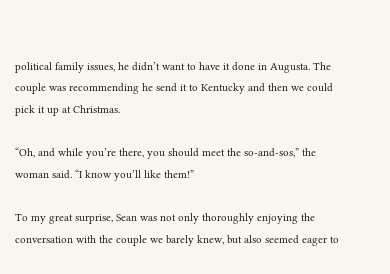political family issues, he didn’t want to have it done in Augusta. The couple was recommending he send it to Kentucky and then we could pick it up at Christmas.

“Oh, and while you’re there, you should meet the so-and-sos,” the woman said. “I know you’ll like them!”

To my great surprise, Sean was not only thoroughly enjoying the conversation with the couple we barely knew, but also seemed eager to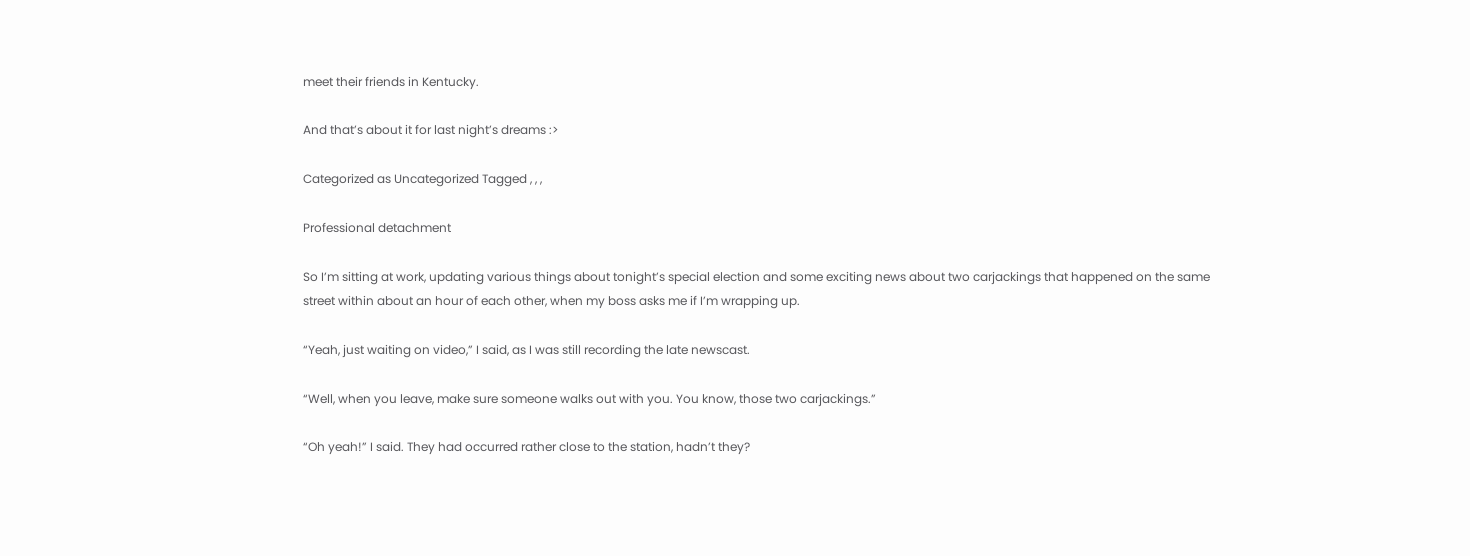meet their friends in Kentucky.

And that’s about it for last night’s dreams :>

Categorized as Uncategorized Tagged , , ,

Professional detachment

So I’m sitting at work, updating various things about tonight’s special election and some exciting news about two carjackings that happened on the same street within about an hour of each other, when my boss asks me if I’m wrapping up.

“Yeah, just waiting on video,” I said, as I was still recording the late newscast.

“Well, when you leave, make sure someone walks out with you. You know, those two carjackings.”

“Oh yeah!” I said. They had occurred rather close to the station, hadn’t they?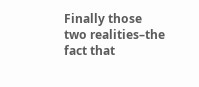Finally those two realities–the fact that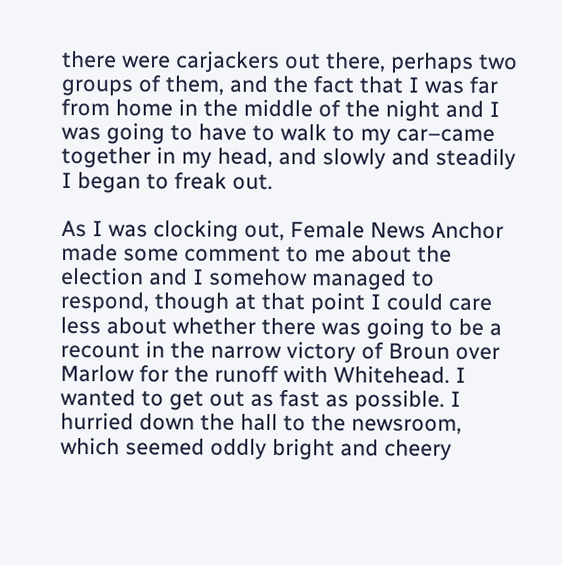there were carjackers out there, perhaps two groups of them, and the fact that I was far from home in the middle of the night and I was going to have to walk to my car–came together in my head, and slowly and steadily I began to freak out.

As I was clocking out, Female News Anchor made some comment to me about the election and I somehow managed to respond, though at that point I could care less about whether there was going to be a recount in the narrow victory of Broun over Marlow for the runoff with Whitehead. I wanted to get out as fast as possible. I hurried down the hall to the newsroom, which seemed oddly bright and cheery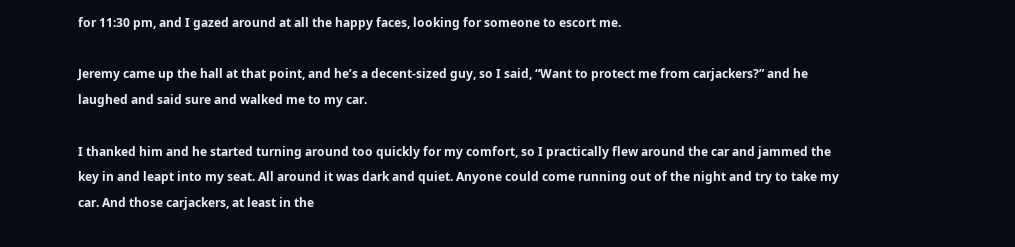for 11:30 pm, and I gazed around at all the happy faces, looking for someone to escort me.

Jeremy came up the hall at that point, and he’s a decent-sized guy, so I said, “Want to protect me from carjackers?” and he laughed and said sure and walked me to my car.

I thanked him and he started turning around too quickly for my comfort, so I practically flew around the car and jammed the key in and leapt into my seat. All around it was dark and quiet. Anyone could come running out of the night and try to take my car. And those carjackers, at least in the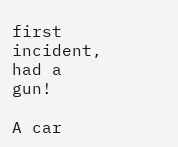first incident, had a gun!

A car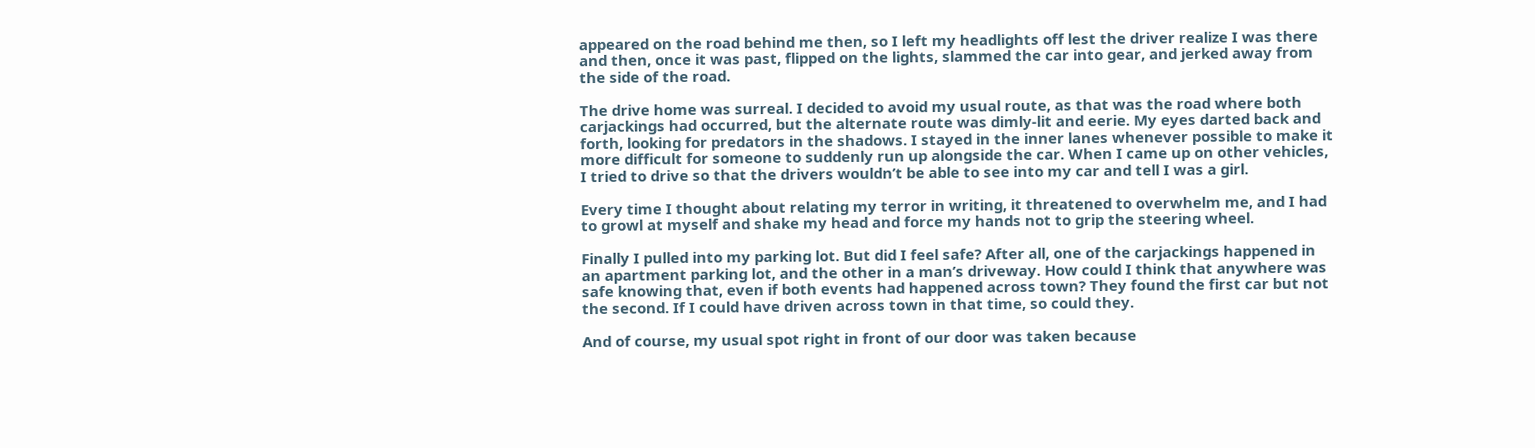appeared on the road behind me then, so I left my headlights off lest the driver realize I was there and then, once it was past, flipped on the lights, slammed the car into gear, and jerked away from the side of the road.

The drive home was surreal. I decided to avoid my usual route, as that was the road where both carjackings had occurred, but the alternate route was dimly-lit and eerie. My eyes darted back and forth, looking for predators in the shadows. I stayed in the inner lanes whenever possible to make it more difficult for someone to suddenly run up alongside the car. When I came up on other vehicles, I tried to drive so that the drivers wouldn’t be able to see into my car and tell I was a girl.

Every time I thought about relating my terror in writing, it threatened to overwhelm me, and I had to growl at myself and shake my head and force my hands not to grip the steering wheel.

Finally I pulled into my parking lot. But did I feel safe? After all, one of the carjackings happened in an apartment parking lot, and the other in a man’s driveway. How could I think that anywhere was safe knowing that, even if both events had happened across town? They found the first car but not the second. If I could have driven across town in that time, so could they.

And of course, my usual spot right in front of our door was taken because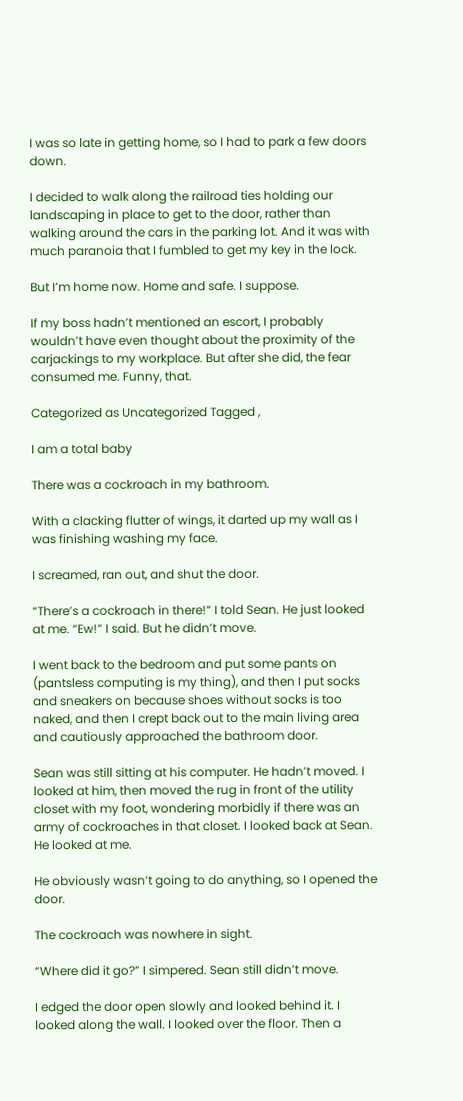I was so late in getting home, so I had to park a few doors down.

I decided to walk along the railroad ties holding our landscaping in place to get to the door, rather than walking around the cars in the parking lot. And it was with much paranoia that I fumbled to get my key in the lock.

But I’m home now. Home and safe. I suppose.

If my boss hadn’t mentioned an escort, I probably wouldn’t have even thought about the proximity of the carjackings to my workplace. But after she did, the fear consumed me. Funny, that.

Categorized as Uncategorized Tagged ,

I am a total baby

There was a cockroach in my bathroom.

With a clacking flutter of wings, it darted up my wall as I was finishing washing my face.

I screamed, ran out, and shut the door.

“There’s a cockroach in there!” I told Sean. He just looked at me. “Ew!” I said. But he didn’t move.

I went back to the bedroom and put some pants on (pantsless computing is my thing), and then I put socks and sneakers on because shoes without socks is too naked, and then I crept back out to the main living area and cautiously approached the bathroom door.

Sean was still sitting at his computer. He hadn’t moved. I looked at him, then moved the rug in front of the utility closet with my foot, wondering morbidly if there was an army of cockroaches in that closet. I looked back at Sean. He looked at me.

He obviously wasn’t going to do anything, so I opened the door.

The cockroach was nowhere in sight.

“Where did it go?” I simpered. Sean still didn’t move.

I edged the door open slowly and looked behind it. I looked along the wall. I looked over the floor. Then a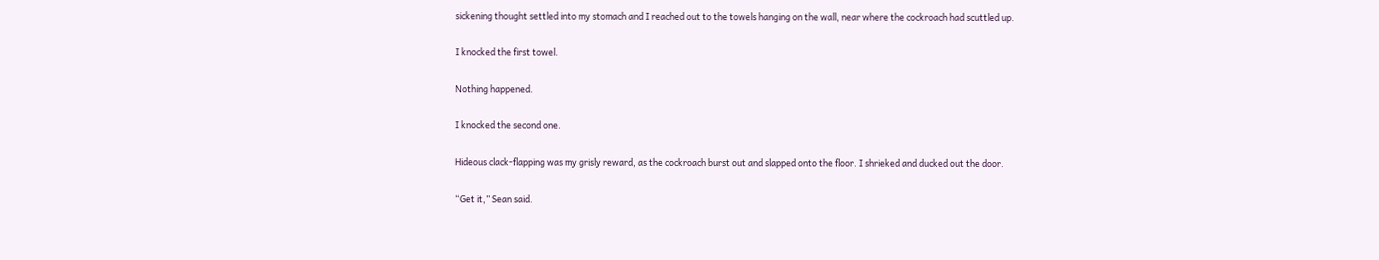sickening thought settled into my stomach and I reached out to the towels hanging on the wall, near where the cockroach had scuttled up.

I knocked the first towel.

Nothing happened.

I knocked the second one.

Hideous clack-flapping was my grisly reward, as the cockroach burst out and slapped onto the floor. I shrieked and ducked out the door.

“Get it,” Sean said.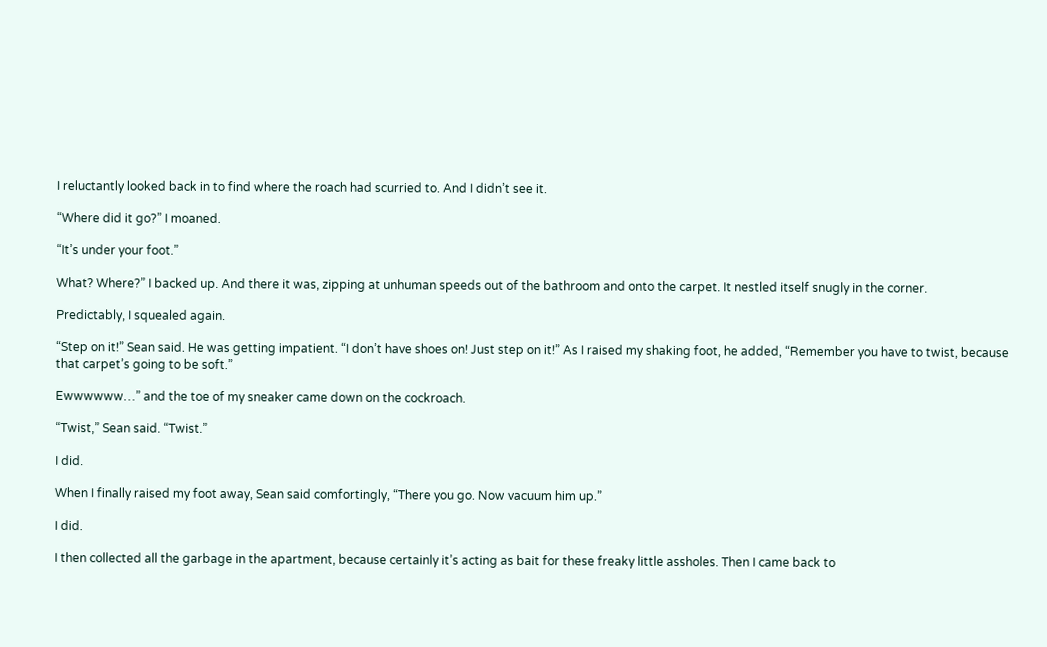I reluctantly looked back in to find where the roach had scurried to. And I didn’t see it.

“Where did it go?” I moaned.

“It’s under your foot.”

What? Where?” I backed up. And there it was, zipping at unhuman speeds out of the bathroom and onto the carpet. It nestled itself snugly in the corner.

Predictably, I squealed again.

“Step on it!” Sean said. He was getting impatient. “I don’t have shoes on! Just step on it!” As I raised my shaking foot, he added, “Remember you have to twist, because that carpet’s going to be soft.”

Ewwwwww…” and the toe of my sneaker came down on the cockroach.

“Twist,” Sean said. “Twist.”

I did.

When I finally raised my foot away, Sean said comfortingly, “There you go. Now vacuum him up.”

I did.

I then collected all the garbage in the apartment, because certainly it’s acting as bait for these freaky little assholes. Then I came back to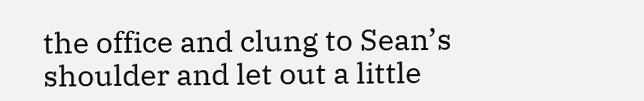the office and clung to Sean’s shoulder and let out a little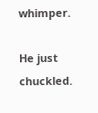whimper.

He just chuckled.